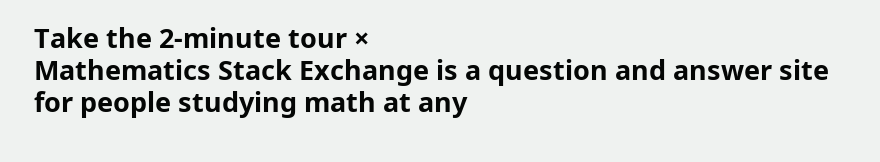Take the 2-minute tour ×
Mathematics Stack Exchange is a question and answer site for people studying math at any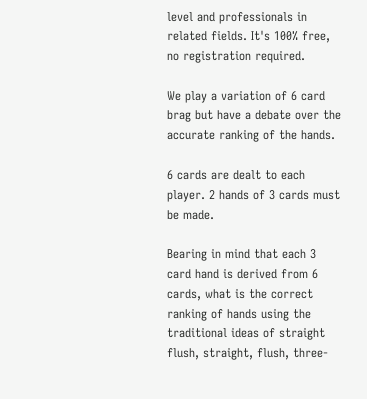level and professionals in related fields. It's 100% free, no registration required.

We play a variation of 6 card brag but have a debate over the accurate ranking of the hands.

6 cards are dealt to each player. 2 hands of 3 cards must be made.

Bearing in mind that each 3 card hand is derived from 6 cards, what is the correct ranking of hands using the traditional ideas of straight flush, straight, flush, three-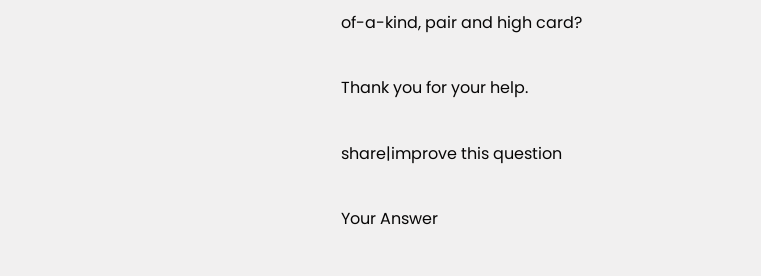of-a-kind, pair and high card?

Thank you for your help.

share|improve this question

Your Answer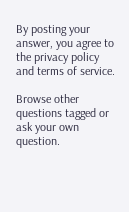By posting your answer, you agree to the privacy policy and terms of service.

Browse other questions tagged or ask your own question.